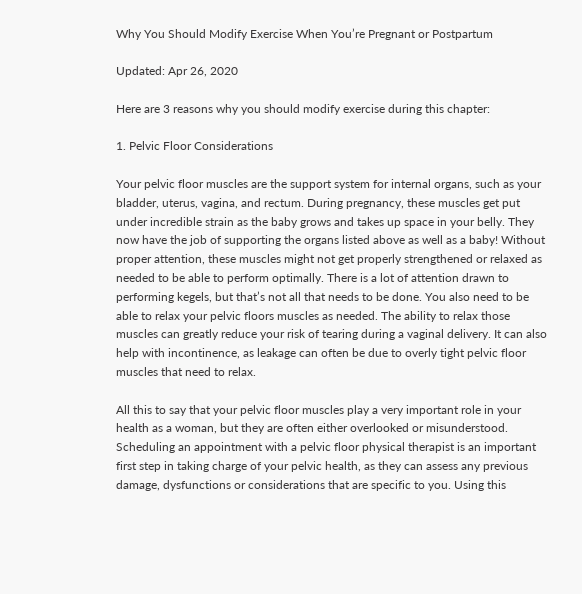Why You Should Modify Exercise When You’re Pregnant or Postpartum

Updated: Apr 26, 2020

Here are 3 reasons why you should modify exercise during this chapter:

1. Pelvic Floor Considerations

Your pelvic floor muscles are the support system for internal organs, such as your bladder, uterus, vagina, and rectum. During pregnancy, these muscles get put under incredible strain as the baby grows and takes up space in your belly. They now have the job of supporting the organs listed above as well as a baby! Without proper attention, these muscles might not get properly strengthened or relaxed as needed to be able to perform optimally. There is a lot of attention drawn to performing kegels, but that’s not all that needs to be done. You also need to be able to relax your pelvic floors muscles as needed. The ability to relax those muscles can greatly reduce your risk of tearing during a vaginal delivery. It can also help with incontinence, as leakage can often be due to overly tight pelvic floor muscles that need to relax.

All this to say that your pelvic floor muscles play a very important role in your health as a woman, but they are often either overlooked or misunderstood. Scheduling an appointment with a pelvic floor physical therapist is an important first step in taking charge of your pelvic health, as they can assess any previous damage, dysfunctions or considerations that are specific to you. Using this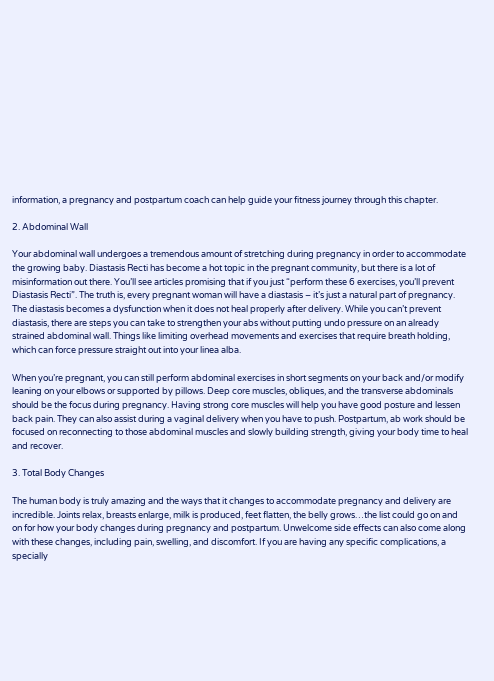information, a pregnancy and postpartum coach can help guide your fitness journey through this chapter.

2. Abdominal Wall

Your abdominal wall undergoes a tremendous amount of stretching during pregnancy in order to accommodate the growing baby. Diastasis Recti has become a hot topic in the pregnant community, but there is a lot of misinformation out there. You’ll see articles promising that if you just “perform these 6 exercises, you’ll prevent Diastasis Recti”. The truth is, every pregnant woman will have a diastasis – it’s just a natural part of pregnancy. The diastasis becomes a dysfunction when it does not heal properly after delivery. While you can’t prevent diastasis, there are steps you can take to strengthen your abs without putting undo pressure on an already strained abdominal wall. Things like limiting overhead movements and exercises that require breath holding, which can force pressure straight out into your linea alba.

When you’re pregnant, you can still perform abdominal exercises in short segments on your back and/or modify leaning on your elbows or supported by pillows. Deep core muscles, obliques, and the transverse abdominals should be the focus during pregnancy. Having strong core muscles will help you have good posture and lessen back pain. They can also assist during a vaginal delivery when you have to push. Postpartum, ab work should be focused on reconnecting to those abdominal muscles and slowly building strength, giving your body time to heal and recover.

3. Total Body Changes

The human body is truly amazing and the ways that it changes to accommodate pregnancy and delivery are incredible. Joints relax, breasts enlarge, milk is produced, feet flatten, the belly grows…the list could go on and on for how your body changes during pregnancy and postpartum. Unwelcome side effects can also come along with these changes, including pain, swelling, and discomfort. If you are having any specific complications, a specially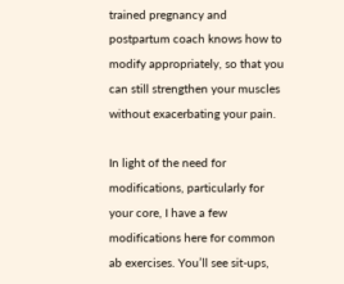trained pregnancy and postpartum coach knows how to modify appropriately, so that you can still strengthen your muscles without exacerbating your pain.

In light of the need for modifications, particularly for your core, I have a few modifications here for common ab exercises. You’ll see sit-ups,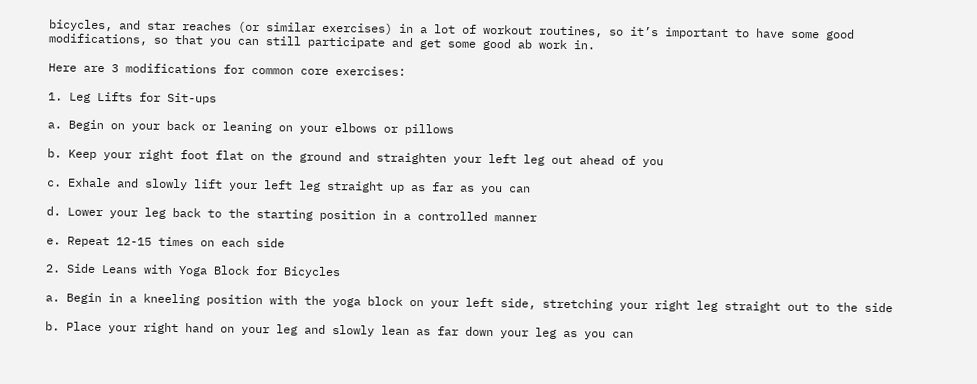bicycles, and star reaches (or similar exercises) in a lot of workout routines, so it’s important to have some good modifications, so that you can still participate and get some good ab work in.

Here are 3 modifications for common core exercises:

1. Leg Lifts for Sit-ups

a. Begin on your back or leaning on your elbows or pillows

b. Keep your right foot flat on the ground and straighten your left leg out ahead of you

c. Exhale and slowly lift your left leg straight up as far as you can

d. Lower your leg back to the starting position in a controlled manner

e. Repeat 12-15 times on each side

2. Side Leans with Yoga Block for Bicycles

a. Begin in a kneeling position with the yoga block on your left side, stretching your right leg straight out to the side

b. Place your right hand on your leg and slowly lean as far down your leg as you can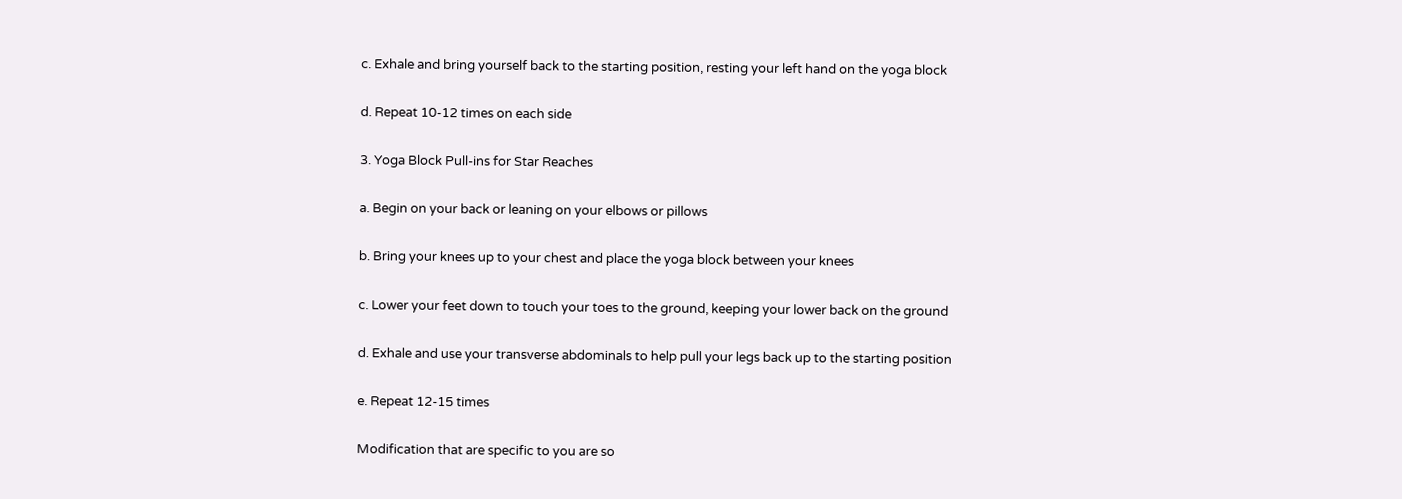c. Exhale and bring yourself back to the starting position, resting your left hand on the yoga block

d. Repeat 10-12 times on each side

3. Yoga Block Pull-ins for Star Reaches

a. Begin on your back or leaning on your elbows or pillows

b. Bring your knees up to your chest and place the yoga block between your knees

c. Lower your feet down to touch your toes to the ground, keeping your lower back on the ground

d. Exhale and use your transverse abdominals to help pull your legs back up to the starting position

e. Repeat 12-15 times

Modification that are specific to you are so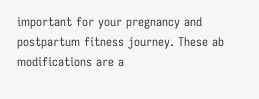important for your pregnancy and postpartum fitness journey. These ab modifications are a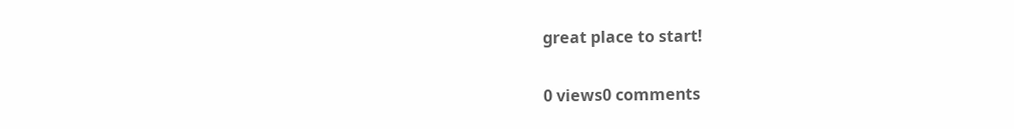great place to start!

0 views0 comments